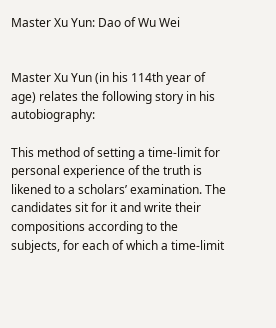Master Xu Yun: Dao of Wu Wei


Master Xu Yun (in his 114th year of age) relates the following story in his autobiography:

This method of setting a time-limit for personal experience of the truth is likened to a scholars’ examination. The candidates sit for it and write their compositions according to the subjects, for each of which a time-limit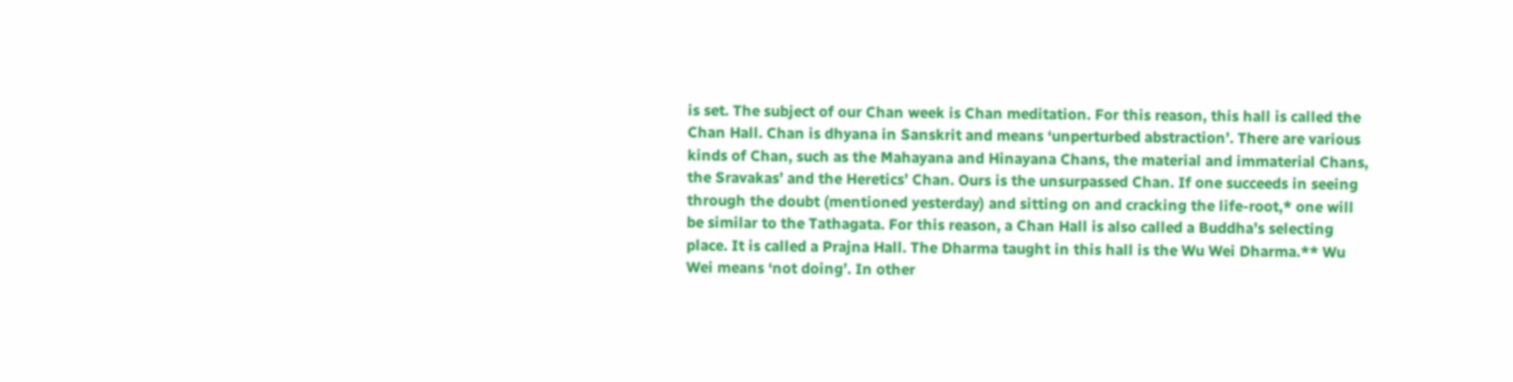is set. The subject of our Chan week is Chan meditation. For this reason, this hall is called the Chan Hall. Chan is dhyana in Sanskrit and means ‘unperturbed abstraction’. There are various kinds of Chan, such as the Mahayana and Hinayana Chans, the material and immaterial Chans, the Sravakas’ and the Heretics’ Chan. Ours is the unsurpassed Chan. If one succeeds in seeing through the doubt (mentioned yesterday) and sitting on and cracking the life-root,* one will be similar to the Tathagata. For this reason, a Chan Hall is also called a Buddha’s selecting place. It is called a Prajna Hall. The Dharma taught in this hall is the Wu Wei Dharma.** Wu Wei means ‘not doing’. In other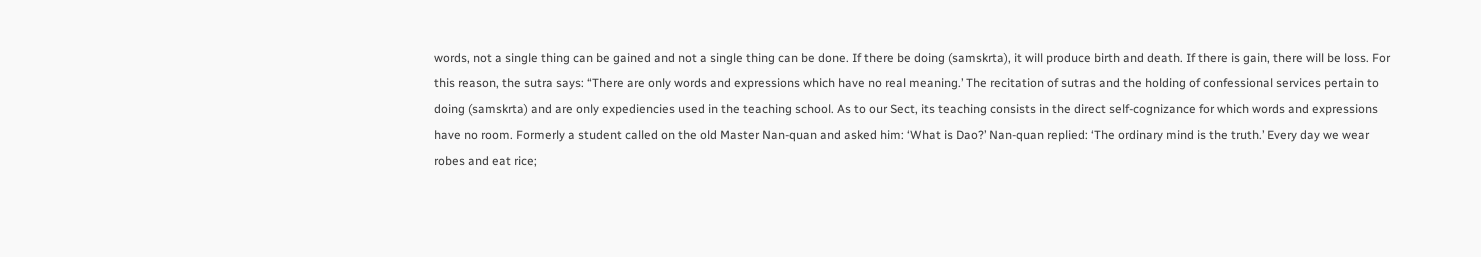words, not a single thing can be gained and not a single thing can be done. If there be doing (samskrta), it will produce birth and death. If there is gain, there will be loss. For this reason, the sutra says: “There are only words and expressions which have no real meaning.’ The recitation of sutras and the holding of confessional services pertain to doing (samskrta) and are only expediencies used in the teaching school. As to our Sect, its teaching consists in the direct self-cognizance for which words and expressions have no room. Formerly a student called on the old Master Nan-quan and asked him: ‘What is Dao?’ Nan-quan replied: ‘The ordinary mind is the truth.’ Every day we wear robes and eat rice;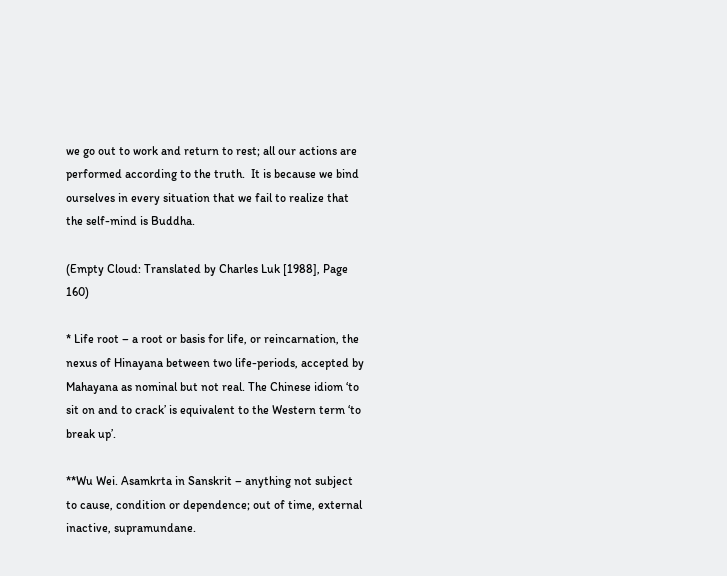we go out to work and return to rest; all our actions are performed according to the truth.  It is because we bind ourselves in every situation that we fail to realize that the self-mind is Buddha.

(Empty Cloud: Translated by Charles Luk [1988], Page 160)

* Life root – a root or basis for life, or reincarnation, the nexus of Hinayana between two life-periods, accepted by Mahayana as nominal but not real. The Chinese idiom ‘to sit on and to crack’ is equivalent to the Western term ‘to break up’.

**Wu Wei. Asamkrta in Sanskrit – anything not subject to cause, condition or dependence; out of time, external inactive, supramundane.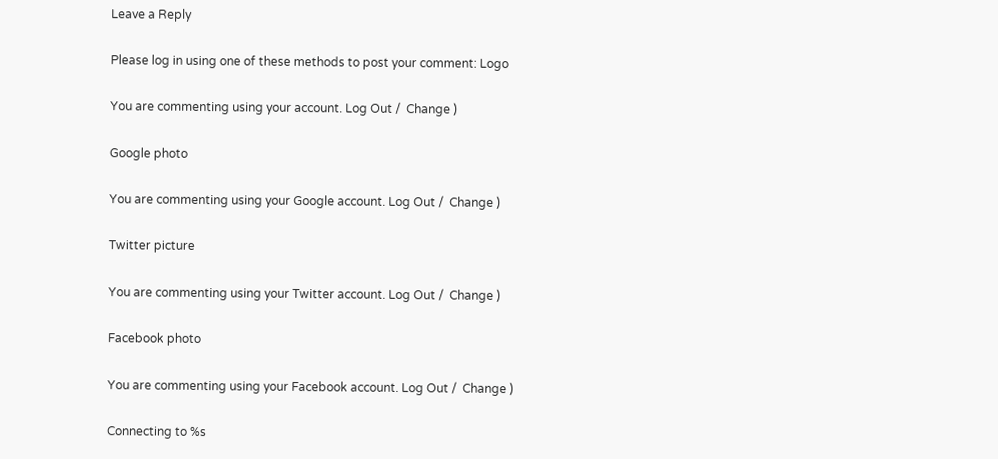Leave a Reply

Please log in using one of these methods to post your comment: Logo

You are commenting using your account. Log Out /  Change )

Google photo

You are commenting using your Google account. Log Out /  Change )

Twitter picture

You are commenting using your Twitter account. Log Out /  Change )

Facebook photo

You are commenting using your Facebook account. Log Out /  Change )

Connecting to %s